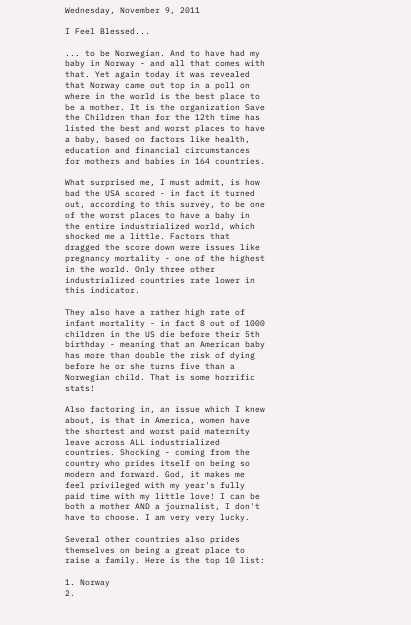Wednesday, November 9, 2011

I Feel Blessed...

... to be Norwegian. And to have had my baby in Norway - and all that comes with that. Yet again today it was revealed that Norway came out top in a poll on where in the world is the best place to be a mother. It is the organization Save the Children than for the 12th time has listed the best and worst places to have a baby, based on factors like health, education and financial circumstances for mothers and babies in 164 countries.

What surprised me, I must admit, is how bad the USA scored - in fact it turned out, according to this survey, to be one of the worst places to have a baby in the entire industrialized world, which shocked me a little. Factors that dragged the score down were issues like pregnancy mortality - one of the highest in the world. Only three other industrialized countries rate lower in this indicator.

They also have a rather high rate of infant mortality - in fact 8 out of 1000 children in the US die before their 5th birthday - meaning that an American baby has more than double the risk of dying before he or she turns five than a Norwegian child. That is some horrific stats!

Also factoring in, an issue which I knew about, is that in America, women have the shortest and worst paid maternity leave across ALL industrialized countries. Shocking - coming from the country who prides itself on being so modern and forward. God, it makes me feel privileged with my year's fully paid time with my little love! I can be both a mother AND a journalist, I don't have to choose. I am very very lucky.

Several other countries also prides themselves on being a great place to raise a family. Here is the top 10 list:

1. Norway
2.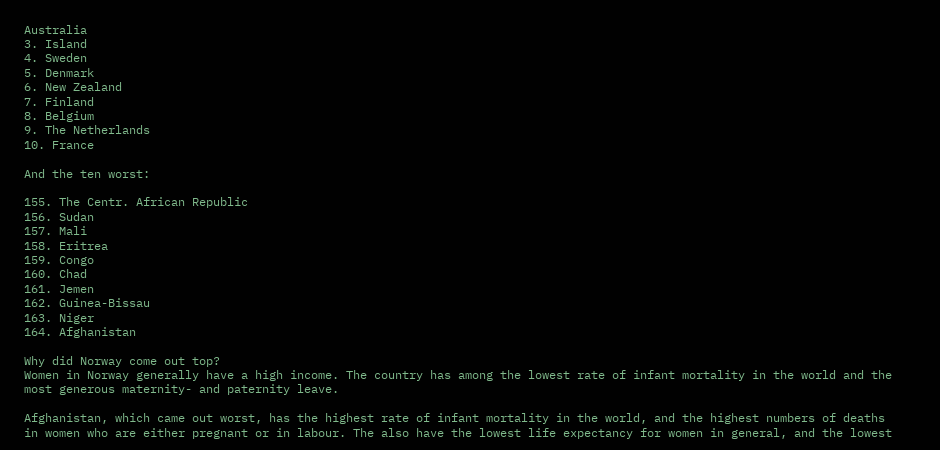Australia
3. Island
4. Sweden
5. Denmark
6. New Zealand
7. Finland
8. Belgium
9. The Netherlands
10. France

And the ten worst:

155. The Centr. African Republic
156. Sudan
157. Mali
158. Eritrea
159. Congo
160. Chad
161. Jemen
162. Guinea-Bissau
163. Niger
164. Afghanistan

Why did Norway come out top?
Women in Norway generally have a high income. The country has among the lowest rate of infant mortality in the world and the most generous maternity- and paternity leave.

Afghanistan, which came out worst, has the highest rate of infant mortality in the world, and the highest numbers of deaths in women who are either pregnant or in labour. The also have the lowest life expectancy for women in general, and the lowest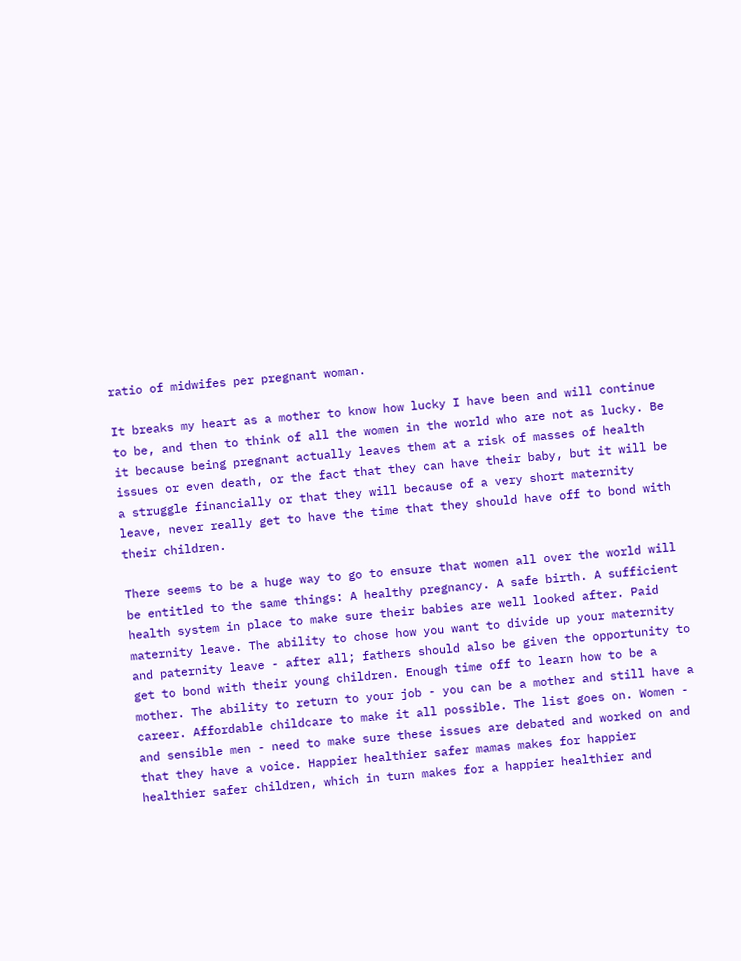ratio of midwifes per pregnant woman.

It breaks my heart as a mother to know how lucky I have been and will continue to be, and then to think of all the women in the world who are not as lucky. Be it because being pregnant actually leaves them at a risk of masses of health issues or even death, or the fact that they can have their baby, but it will be a struggle financially or that they will because of a very short maternity leave, never really get to have the time that they should have off to bond with their children.

There seems to be a huge way to go to ensure that women all over the world will be entitled to the same things: A healthy pregnancy. A safe birth. A sufficient health system in place to make sure their babies are well looked after. Paid maternity leave. The ability to chose how you want to divide up your maternity and paternity leave - after all; fathers should also be given the opportunity to get to bond with their young children. Enough time off to learn how to be a mother. The ability to return to your job - you can be a mother and still have a career. Affordable childcare to make it all possible. The list goes on. Women - and sensible men - need to make sure these issues are debated and worked on and that they have a voice. Happier healthier safer mamas makes for happier healthier safer children, which in turn makes for a happier healthier and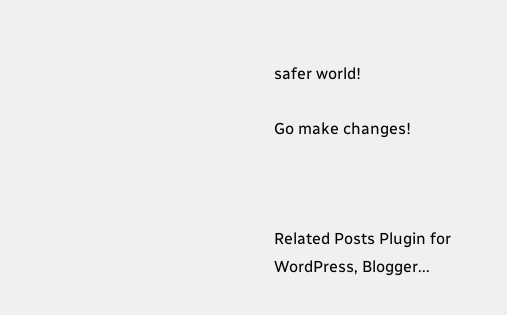safer world!

Go make changes!



Related Posts Plugin for WordPress, Blogger...